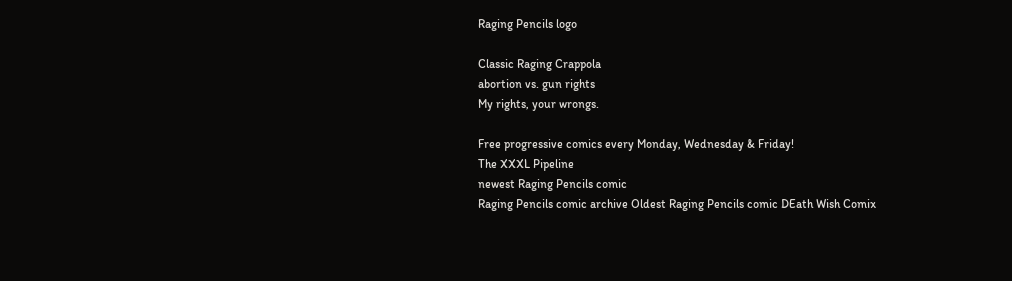Raging Pencils logo

Classic Raging Crappola
abortion vs. gun rights
My rights, your wrongs.

Free progressive comics every Monday, Wednesday & Friday!
The XXXL Pipeline
newest Raging Pencils comic
Raging Pencils comic archive Oldest Raging Pencils comic DEath Wish Comix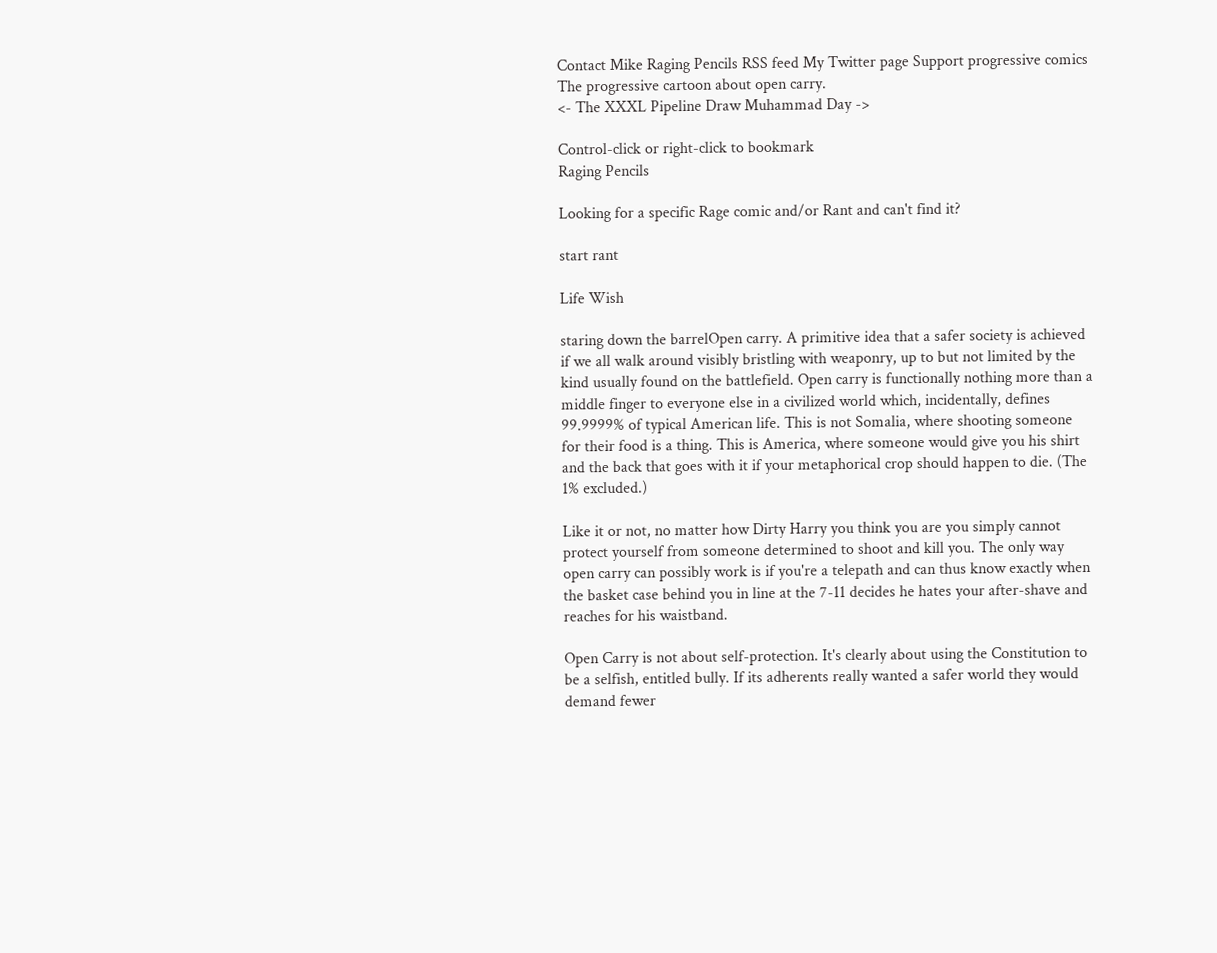Contact Mike Raging Pencils RSS feed My Twitter page Support progressive comics
The progressive cartoon about open carry.
<- The XXXL Pipeline Draw Muhammad Day ->

Control-click or right-click to bookmark
Raging Pencils

Looking for a specific Rage comic and/or Rant and can't find it?

start rant

Life Wish

staring down the barrelOpen carry. A primitive idea that a safer society is achieved if we all walk around visibly bristling with weaponry, up to but not limited by the kind usually found on the battlefield. Open carry is functionally nothing more than a middle finger to everyone else in a civilized world which, incidentally, defines 99.9999% of typical American life. This is not Somalia, where shooting someone for their food is a thing. This is America, where someone would give you his shirt and the back that goes with it if your metaphorical crop should happen to die. (The 1% excluded.)

Like it or not, no matter how Dirty Harry you think you are you simply cannot protect yourself from someone determined to shoot and kill you. The only way open carry can possibly work is if you're a telepath and can thus know exactly when the basket case behind you in line at the 7-11 decides he hates your after-shave and reaches for his waistband.

Open Carry is not about self-protection. It's clearly about using the Constitution to be a selfish, entitled bully. If its adherents really wanted a safer world they would demand fewer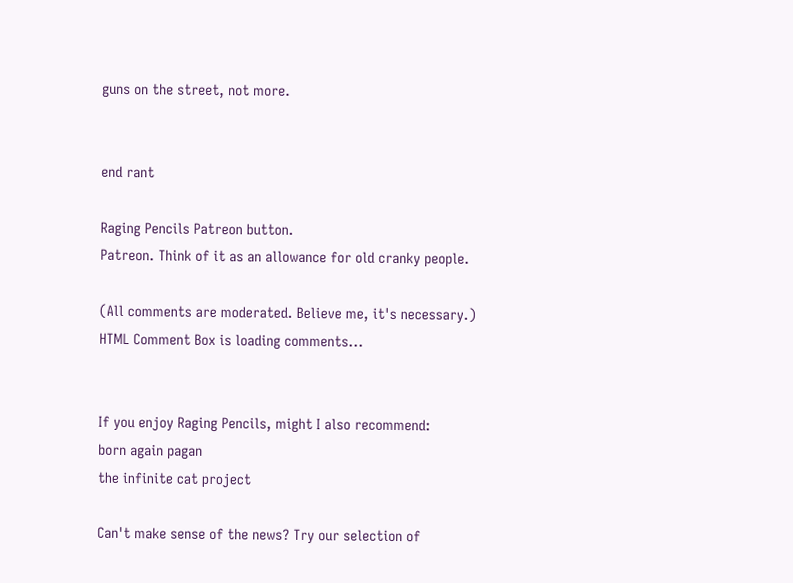guns on the street, not more.


end rant

Raging Pencils Patreon button.
Patreon. Think of it as an allowance for old cranky people.

(All comments are moderated. Believe me, it's necessary.)
HTML Comment Box is loading comments...


If you enjoy Raging Pencils, might I also recommend:
born again pagan
the infinite cat project

Can't make sense of the news? Try our selection of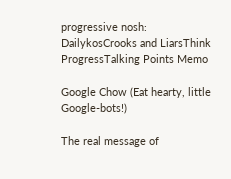progressive nosh:
DailykosCrooks and LiarsThink ProgressTalking Points Memo

Google Chow (Eat hearty, little Google-bots!)

The real message of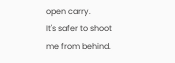open carry.
It's safer to shoot me from behind.